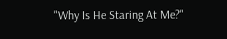"Why Is He Staring At Me?"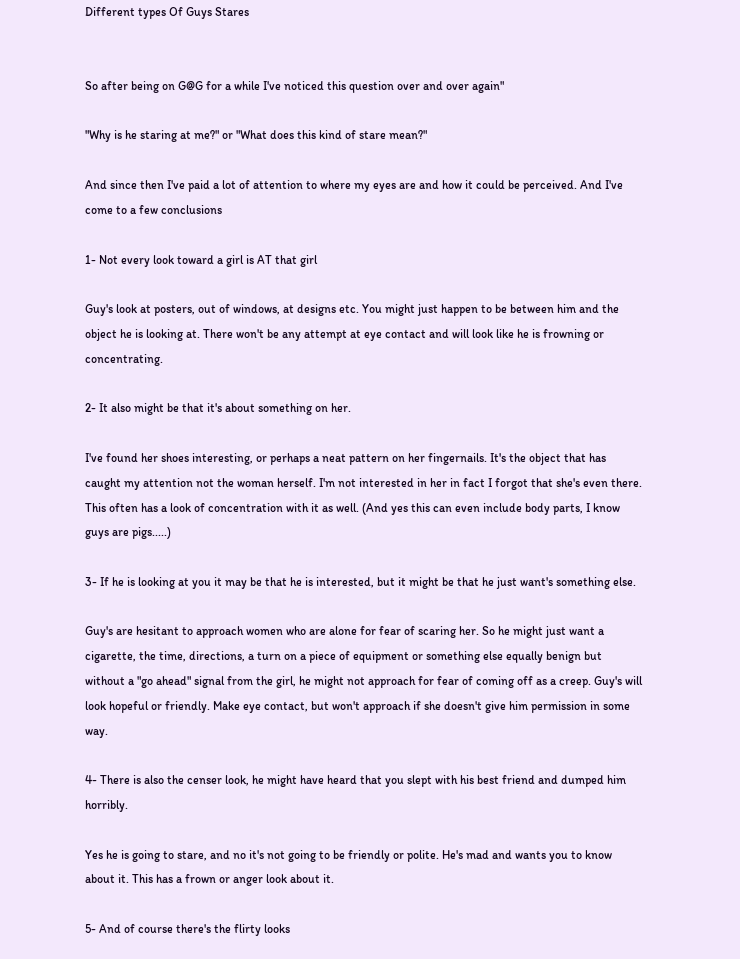Different types Of Guys Stares


So after being on G@G for a while I've noticed this question over and over again"

"Why is he staring at me?" or "What does this kind of stare mean?"

And since then I've paid a lot of attention to where my eyes are and how it could be perceived. And I've come to a few conclusions

1- Not every look toward a girl is AT that girl

Guy's look at posters, out of windows, at designs etc. You might just happen to be between him and the object he is looking at. There won't be any attempt at eye contact and will look like he is frowning or concentrating.

2- It also might be that it's about something on her.

I've found her shoes interesting, or perhaps a neat pattern on her fingernails. It's the object that has caught my attention not the woman herself. I'm not interested in her in fact I forgot that she's even there. This often has a look of concentration with it as well. (And yes this can even include body parts, I know guys are pigs.....)

3- If he is looking at you it may be that he is interested, but it might be that he just want's something else.

Guy's are hesitant to approach women who are alone for fear of scaring her. So he might just want a cigarette, the time, directions, a turn on a piece of equipment or something else equally benign but without a "go ahead" signal from the girl, he might not approach for fear of coming off as a creep. Guy's will look hopeful or friendly. Make eye contact, but won't approach if she doesn't give him permission in some way.

4- There is also the censer look, he might have heard that you slept with his best friend and dumped him horribly.

Yes he is going to stare, and no it's not going to be friendly or polite. He's mad and wants you to know about it. This has a frown or anger look about it.

5- And of course there's the flirty looks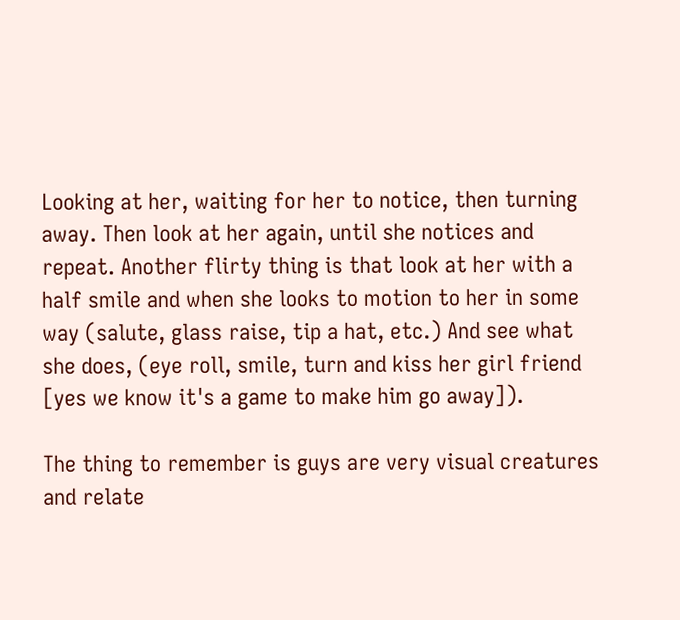Looking at her, waiting for her to notice, then turning away. Then look at her again, until she notices and repeat. Another flirty thing is that look at her with a half smile and when she looks to motion to her in some way (salute, glass raise, tip a hat, etc.) And see what she does, (eye roll, smile, turn and kiss her girl friend [yes we know it's a game to make him go away]).

The thing to remember is guys are very visual creatures and relate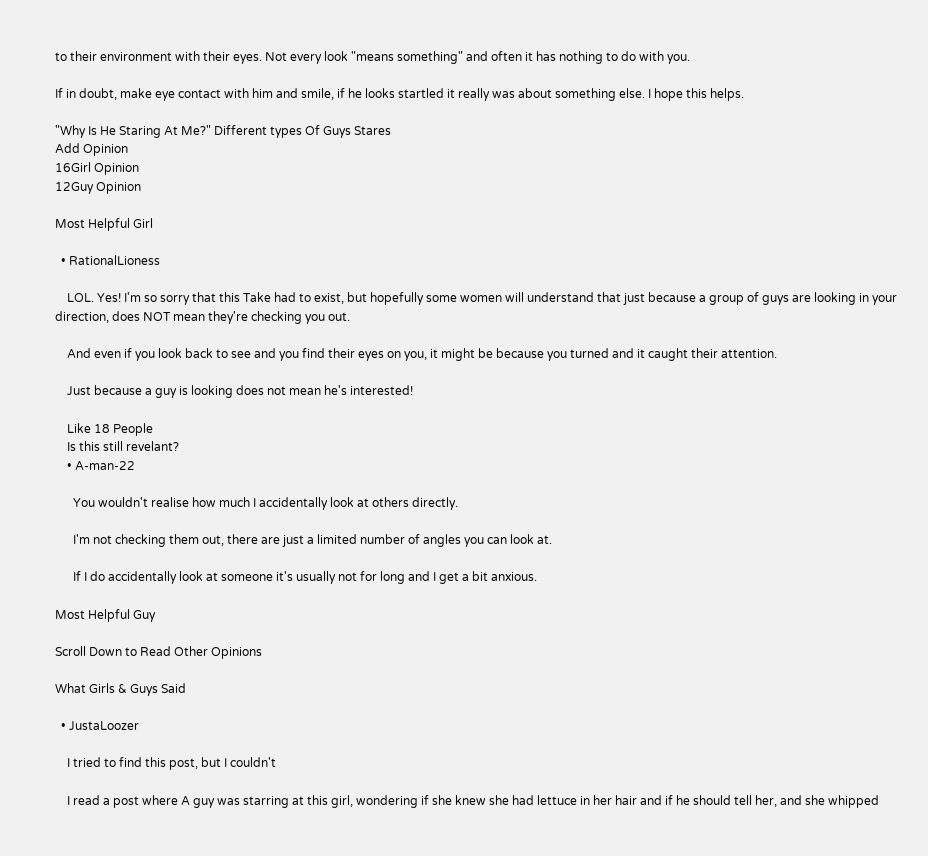to their environment with their eyes. Not every look "means something" and often it has nothing to do with you.

If in doubt, make eye contact with him and smile, if he looks startled it really was about something else. I hope this helps.

"Why Is He Staring At Me?" Different types Of Guys Stares
Add Opinion
16Girl Opinion
12Guy Opinion

Most Helpful Girl

  • RationalLioness

    LOL. Yes! I'm so sorry that this Take had to exist, but hopefully some women will understand that just because a group of guys are looking in your direction, does NOT mean they're checking you out.

    And even if you look back to see and you find their eyes on you, it might be because you turned and it caught their attention.

    Just because a guy is looking does not mean he's interested!

    Like 18 People
    Is this still revelant?
    • A-man-22

      You wouldn't realise how much I accidentally look at others directly.

      I'm not checking them out, there are just a limited number of angles you can look at.

      If I do accidentally look at someone it's usually not for long and I get a bit anxious.

Most Helpful Guy

Scroll Down to Read Other Opinions

What Girls & Guys Said

  • JustaLoozer

    I tried to find this post, but I couldn't

    I read a post where A guy was starring at this girl, wondering if she knew she had lettuce in her hair and if he should tell her, and she whipped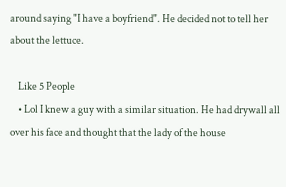around saying "I have a boyfriend". He decided not to tell her about the lettuce.

    Like 5 People
    • Lol I knew a guy with a similar situation. He had drywall all over his face and thought that the lady of the house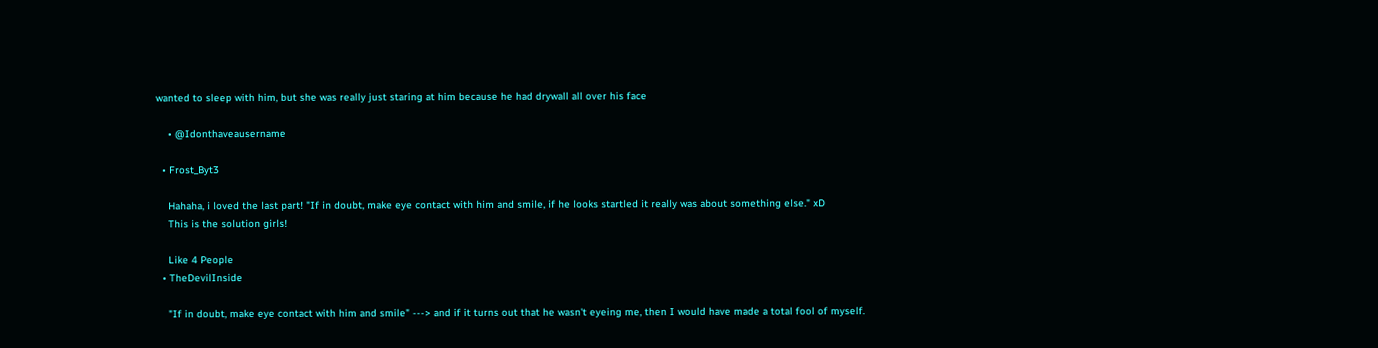wanted to sleep with him, but she was really just staring at him because he had drywall all over his face

    • @Idonthaveausername

  • Frost_Byt3

    Hahaha, i loved the last part! "If in doubt, make eye contact with him and smile, if he looks startled it really was about something else." xD
    This is the solution girls!

    Like 4 People
  • TheDevilInside

    "If in doubt, make eye contact with him and smile" ---> and if it turns out that he wasn't eyeing me, then I would have made a total fool of myself.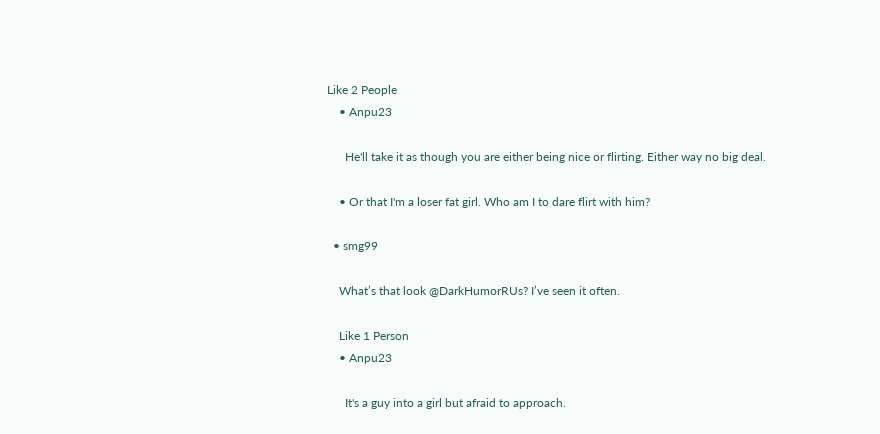Like 2 People
    • Anpu23

      He'll take it as though you are either being nice or flirting. Either way no big deal.

    • Or that I'm a loser fat girl. Who am I to dare flirt with him?

  • smg99

    What’s that look @DarkHumorRUs? I’ve seen it often.

    Like 1 Person
    • Anpu23

      It's a guy into a girl but afraid to approach.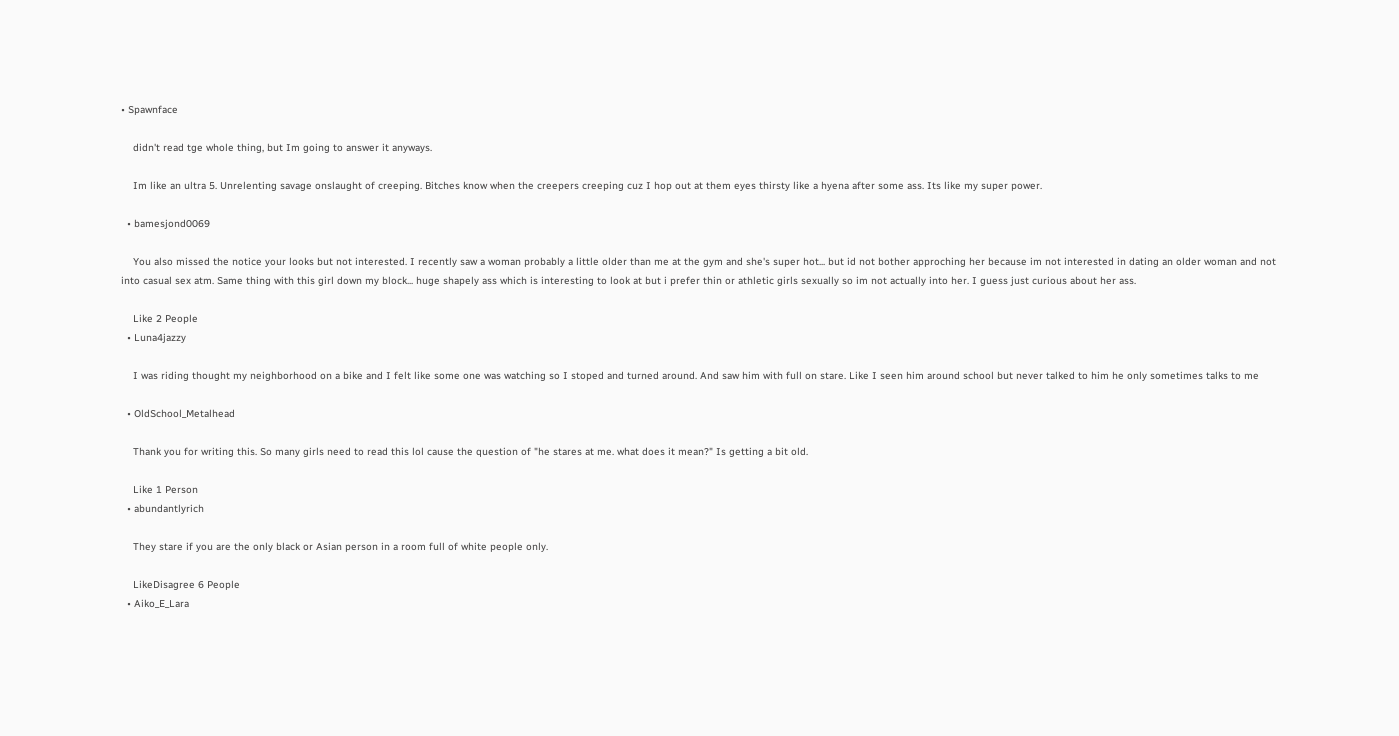• Spawnface

    didn't read tge whole thing, but Im going to answer it anyways.

    Im like an ultra 5. Unrelenting savage onslaught of creeping. Bitches know when the creepers creeping cuz I hop out at them eyes thirsty like a hyena after some ass. Its like my super power.

  • bamesjond0069

    You also missed the notice your looks but not interested. I recently saw a woman probably a little older than me at the gym and she's super hot... but id not bother approching her because im not interested in dating an older woman and not into casual sex atm. Same thing with this girl down my block... huge shapely ass which is interesting to look at but i prefer thin or athletic girls sexually so im not actually into her. I guess just curious about her ass.

    Like 2 People
  • Luna4jazzy

    I was riding thought my neighborhood on a bike and I felt like some one was watching so I stoped and turned around. And saw him with full on stare. Like I seen him around school but never talked to him he only sometimes talks to me

  • OldSchool_Metalhead

    Thank you for writing this. So many girls need to read this lol cause the question of "he stares at me. what does it mean?" Is getting a bit old.

    Like 1 Person
  • abundantlyrich

    They stare if you are the only black or Asian person in a room full of white people only.

    LikeDisagree 6 People
  • Aiko_E_Lara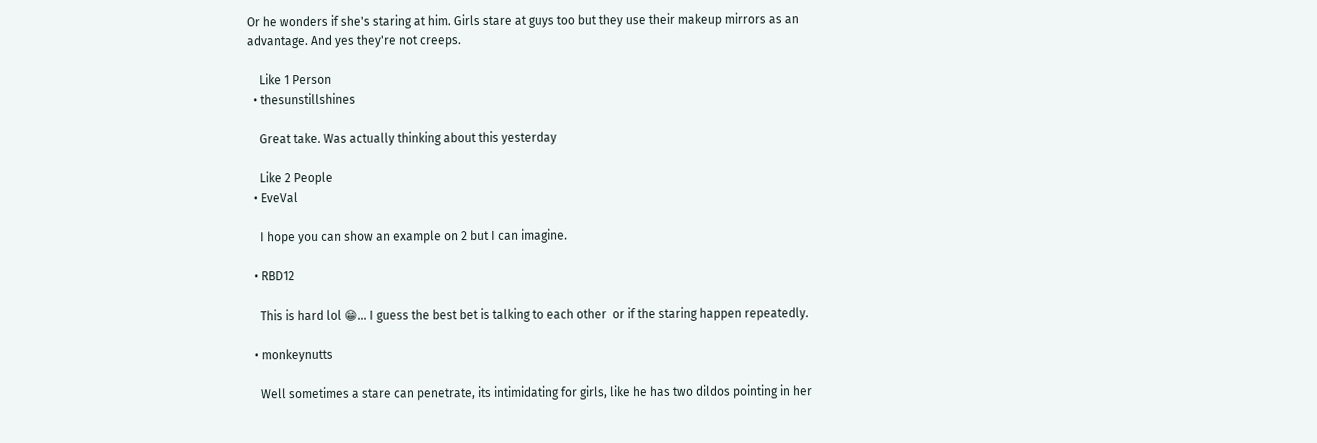Or he wonders if she's staring at him. Girls stare at guys too but they use their makeup mirrors as an advantage. And yes they're not creeps.

    Like 1 Person
  • thesunstillshines

    Great take. Was actually thinking about this yesterday

    Like 2 People
  • EveVal

    I hope you can show an example on 2 but I can imagine.

  • RBD12

    This is hard lol 😁... I guess the best bet is talking to each other  or if the staring happen repeatedly.

  • monkeynutts

    Well sometimes a stare can penetrate, its intimidating for girls, like he has two dildos pointing in her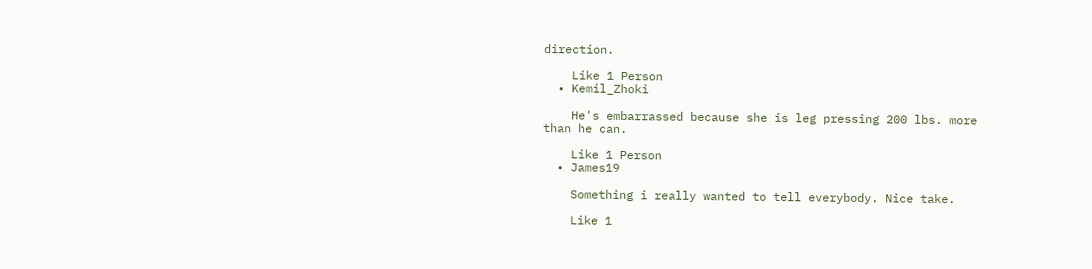direction.

    Like 1 Person
  • Kemil_Zhoki

    He's embarrassed because she is leg pressing 200 lbs. more than he can.

    Like 1 Person
  • James19

    Something i really wanted to tell everybody. Nice take.

    Like 1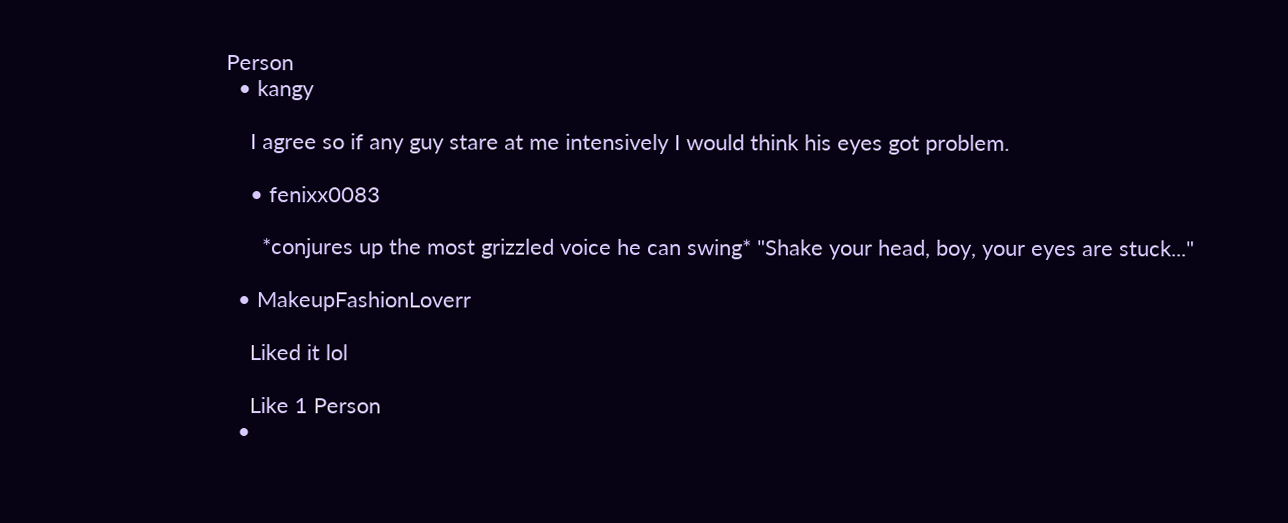Person
  • kangy

    I agree so if any guy stare at me intensively I would think his eyes got problem.

    • fenixx0083

      *conjures up the most grizzled voice he can swing* "Shake your head, boy, your eyes are stuck..."

  • MakeupFashionLoverr

    Liked it lol

    Like 1 Person
  •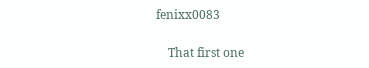fenixx0083

    That first one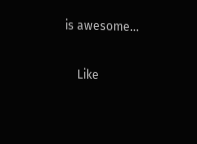is awesome...

    Like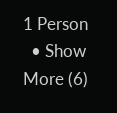1 Person
  • Show More (6)